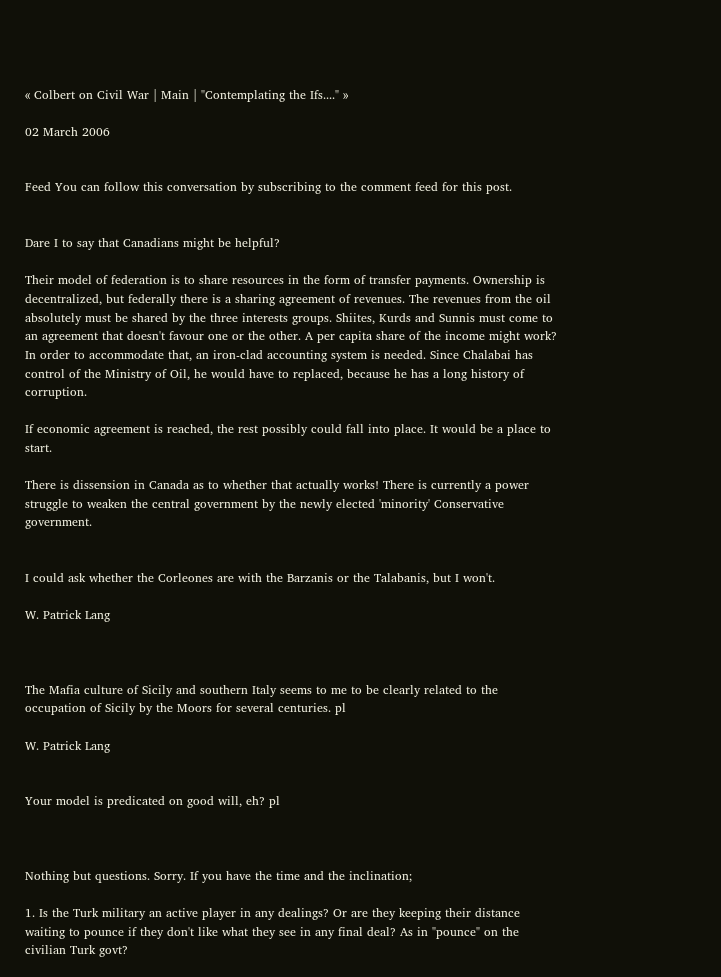« Colbert on Civil War | Main | "Contemplating the Ifs...." »

02 March 2006


Feed You can follow this conversation by subscribing to the comment feed for this post.


Dare I to say that Canadians might be helpful?

Their model of federation is to share resources in the form of transfer payments. Ownership is decentralized, but federally there is a sharing agreement of revenues. The revenues from the oil absolutely must be shared by the three interests groups. Shiites, Kurds and Sunnis must come to an agreement that doesn't favour one or the other. A per capita share of the income might work? In order to accommodate that, an iron-clad accounting system is needed. Since Chalabai has control of the Ministry of Oil, he would have to replaced, because he has a long history of corruption.

If economic agreement is reached, the rest possibly could fall into place. It would be a place to start.

There is dissension in Canada as to whether that actually works! There is currently a power struggle to weaken the central government by the newly elected 'minority' Conservative government.


I could ask whether the Corleones are with the Barzanis or the Talabanis, but I won't.

W. Patrick Lang



The Mafia culture of Sicily and southern Italy seems to me to be clearly related to the occupation of Sicily by the Moors for several centuries. pl

W. Patrick Lang


Your model is predicated on good will, eh? pl



Nothing but questions. Sorry. If you have the time and the inclination;

1. Is the Turk military an active player in any dealings? Or are they keeping their distance waiting to pounce if they don't like what they see in any final deal? As in "pounce" on the civilian Turk govt?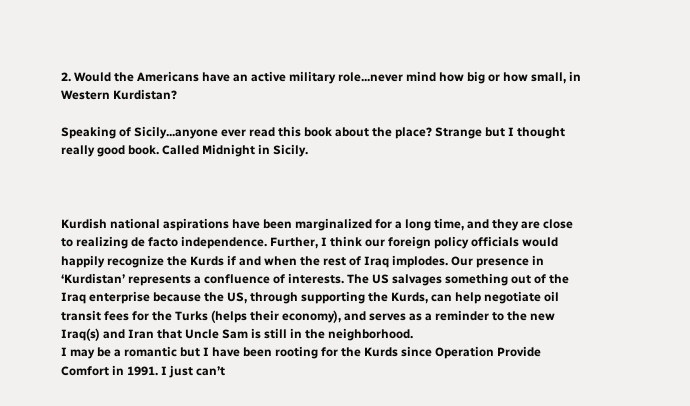2. Would the Americans have an active military role...never mind how big or how small, in Western Kurdistan?

Speaking of Sicily...anyone ever read this book about the place? Strange but I thought really good book. Called Midnight in Sicily.



Kurdish national aspirations have been marginalized for a long time, and they are close to realizing de facto independence. Further, I think our foreign policy officials would happily recognize the Kurds if and when the rest of Iraq implodes. Our presence in ‘Kurdistan’ represents a confluence of interests. The US salvages something out of the Iraq enterprise because the US, through supporting the Kurds, can help negotiate oil transit fees for the Turks (helps their economy), and serves as a reminder to the new Iraq(s) and Iran that Uncle Sam is still in the neighborhood.
I may be a romantic but I have been rooting for the Kurds since Operation Provide Comfort in 1991. I just can’t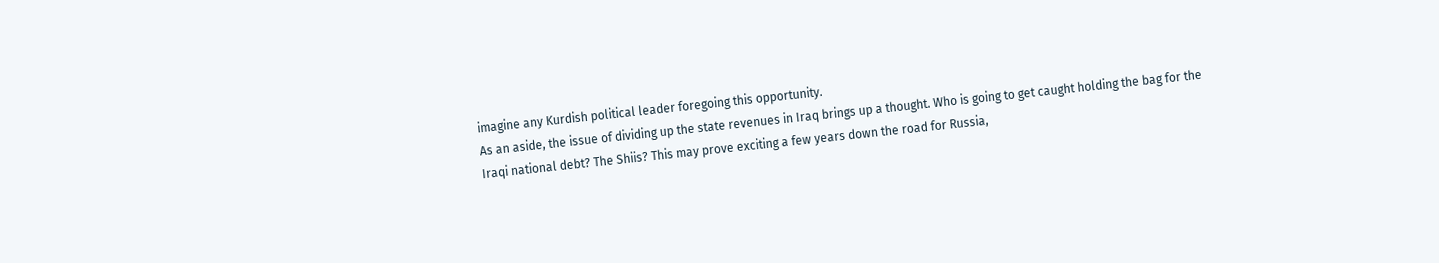imagine any Kurdish political leader foregoing this opportunity.
As an aside, the issue of dividing up the state revenues in Iraq brings up a thought. Who is going to get caught holding the bag for the Iraqi national debt? The Shiis? This may prove exciting a few years down the road for Russia,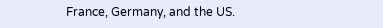France, Germany, and the US.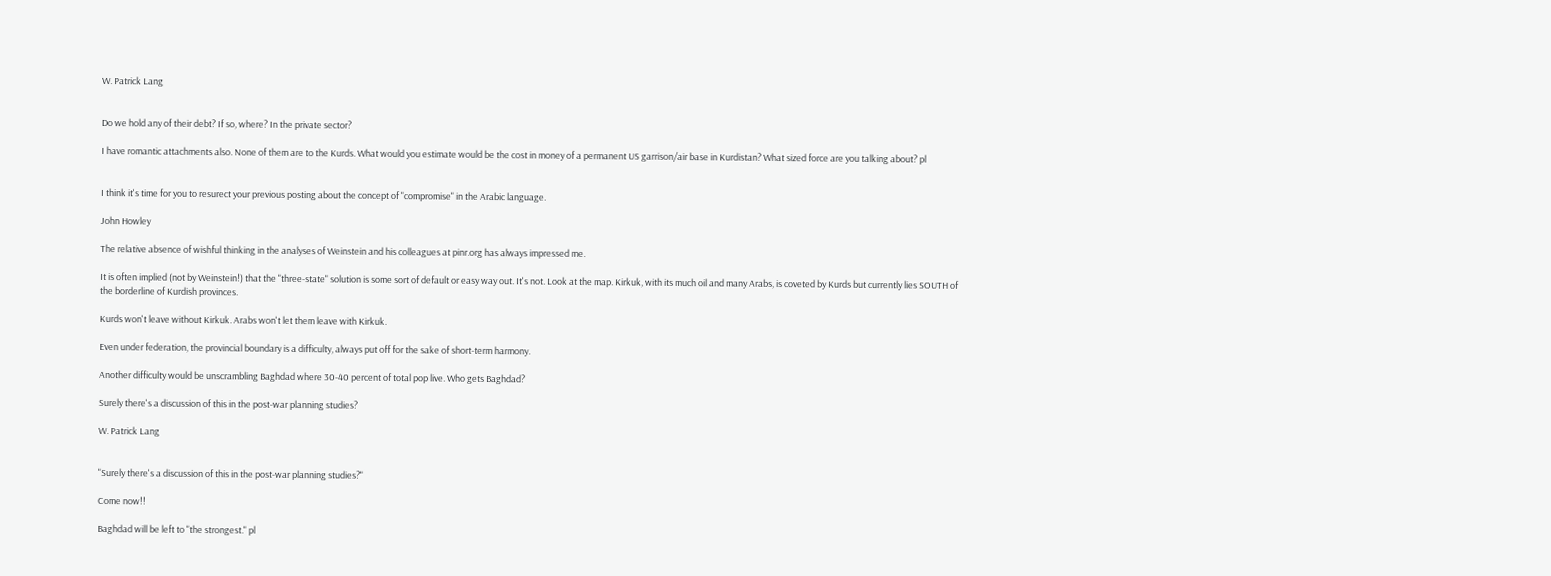W. Patrick Lang


Do we hold any of their debt? If so, where? In the private sector?

I have romantic attachments also. None of them are to the Kurds. What would you estimate would be the cost in money of a permanent US garrison/air base in Kurdistan? What sized force are you talking about? pl


I think it's time for you to resurect your previous posting about the concept of "compromise" in the Arabic language.

John Howley

The relative absence of wishful thinking in the analyses of Weinstein and his colleagues at pinr.org has always impressed me.

It is often implied (not by Weinstein!) that the "three-state" solution is some sort of default or easy way out. It's not. Look at the map. Kirkuk, with its much oil and many Arabs, is coveted by Kurds but currently lies SOUTH of the borderline of Kurdish provinces.

Kurds won't leave without Kirkuk. Arabs won't let them leave with Kirkuk.

Even under federation, the provincial boundary is a difficulty, always put off for the sake of short-term harmony.

Another difficulty would be unscrambling Baghdad where 30-40 percent of total pop live. Who gets Baghdad?

Surely there's a discussion of this in the post-war planning studies?

W. Patrick Lang


"Surely there's a discussion of this in the post-war planning studies?"

Come now!!

Baghdad will be left to "the strongest." pl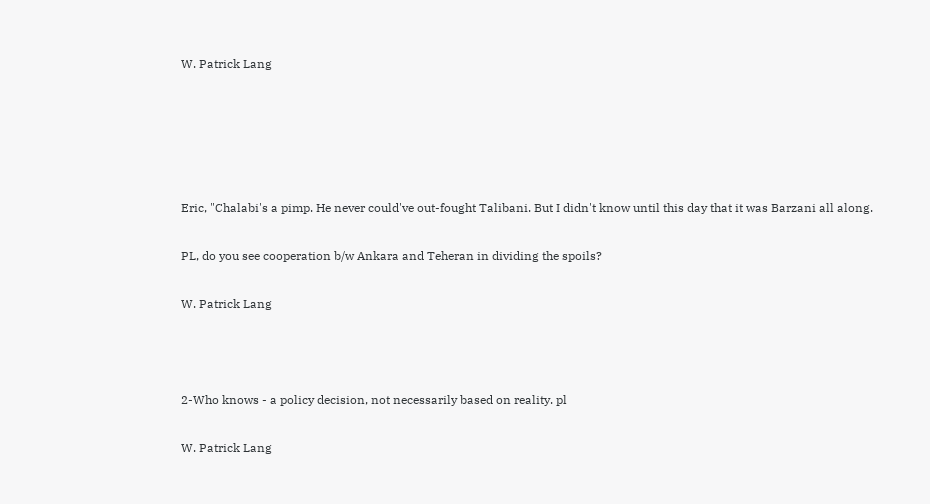W. Patrick Lang





Eric, "Chalabi's a pimp. He never could've out-fought Talibani. But I didn't know until this day that it was Barzani all along.

PL, do you see cooperation b/w Ankara and Teheran in dividing the spoils?

W. Patrick Lang



2-Who knows - a policy decision, not necessarily based on reality. pl

W. Patrick Lang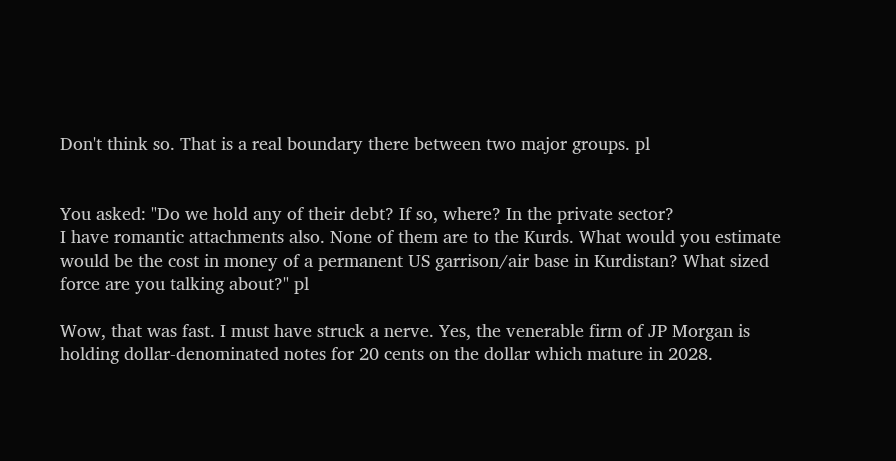Don't think so. That is a real boundary there between two major groups. pl


You asked: "Do we hold any of their debt? If so, where? In the private sector?
I have romantic attachments also. None of them are to the Kurds. What would you estimate would be the cost in money of a permanent US garrison/air base in Kurdistan? What sized force are you talking about?" pl

Wow, that was fast. I must have struck a nerve. Yes, the venerable firm of JP Morgan is holding dollar-denominated notes for 20 cents on the dollar which mature in 2028.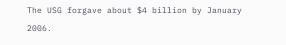The USG forgave about $4 billion by January 2006.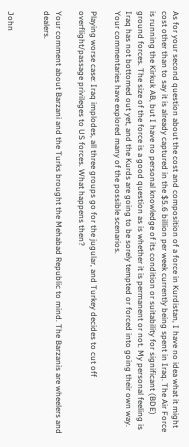As for your second question about the cost and composition of a force in Kurdistan, I have no idea what it might cost other than to say it is already captured in the $5.6 billion per week currently being spent in Iraq. The Air Force is running the Kirkuk AB, but I have no personal knowledge of its condition or suitability for significant (BDE) ground forces. The size of the force is a good question as is whether it is permanent or not. My personal feeling is Iraq has not bottomed out yet, and the Kurds are going to be sorely tempted or forced into going their own way. Your commentaries have explored many of the possible scenarios.

Playing worse case: Iraq implodes, all three groups go for the jugular, and Turkey decides to cut off overflight/passage privileges to US forces. What happens then?

Your comment about Barzani and the Turks brought the Mehabad Republic to mind. The Barzanis are wheelers and dealers.


John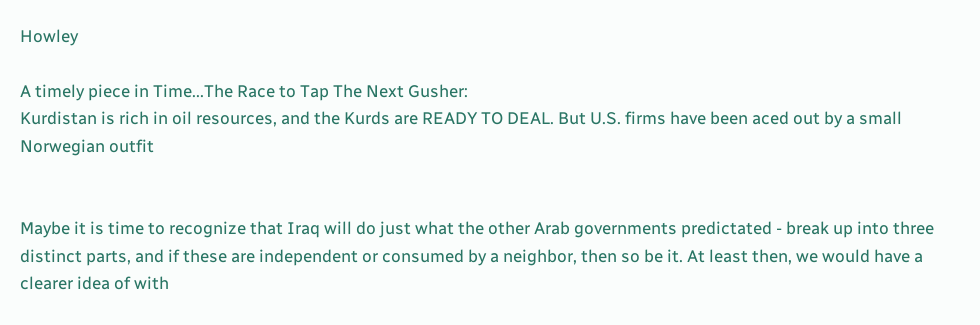Howley

A timely piece in Time...The Race to Tap The Next Gusher:
Kurdistan is rich in oil resources, and the Kurds are READY TO DEAL. But U.S. firms have been aced out by a small Norwegian outfit


Maybe it is time to recognize that Iraq will do just what the other Arab governments predictated - break up into three distinct parts, and if these are independent or consumed by a neighbor, then so be it. At least then, we would have a clearer idea of with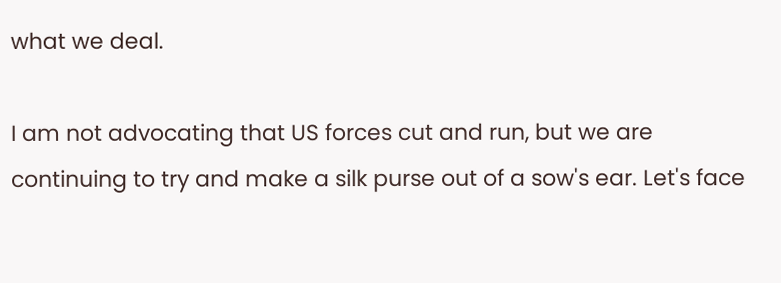what we deal.

I am not advocating that US forces cut and run, but we are continuing to try and make a silk purse out of a sow's ear. Let's face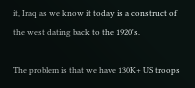it, Iraq as we know it today is a construct of the west dating back to the 1920's.

The problem is that we have 130K+ US troops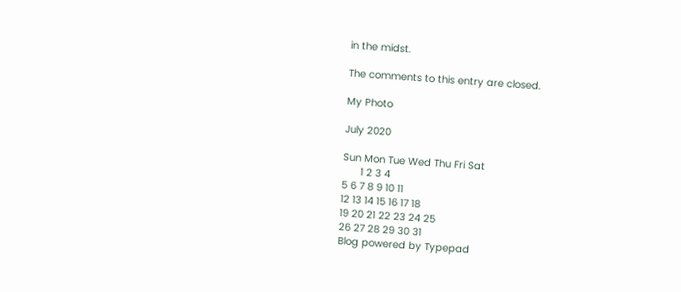in the midst.

The comments to this entry are closed.

My Photo

July 2020

Sun Mon Tue Wed Thu Fri Sat
      1 2 3 4
5 6 7 8 9 10 11
12 13 14 15 16 17 18
19 20 21 22 23 24 25
26 27 28 29 30 31
Blog powered by Typepad